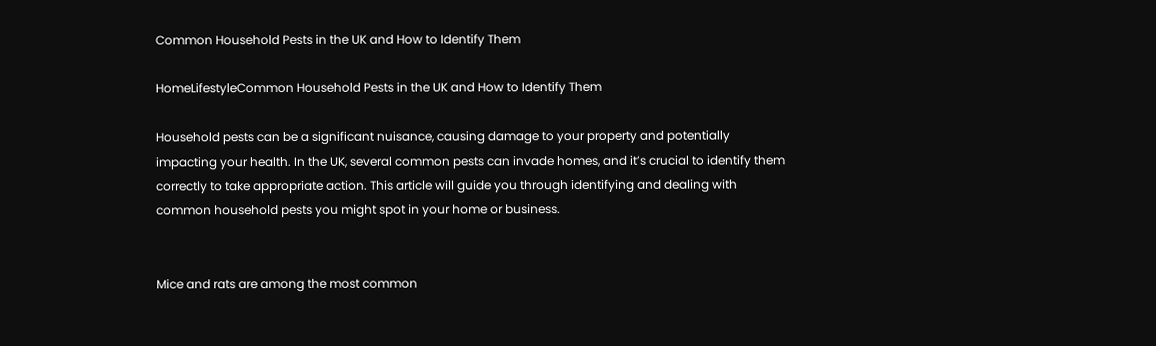Common Household Pests in the UK and How to Identify Them

HomeLifestyleCommon Household Pests in the UK and How to Identify Them

Household pests can be a significant nuisance, causing damage to your property and potentially impacting your health. In the UK, several common pests can invade homes, and it’s crucial to identify them correctly to take appropriate action. This article will guide you through identifying and dealing with common household pests you might spot in your home or business.


Mice and rats are among the most common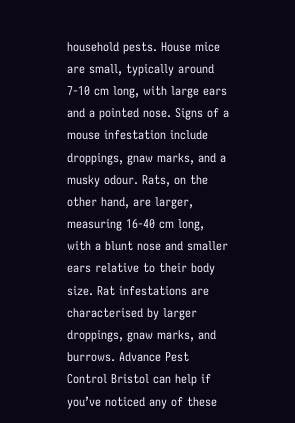household pests. House mice are small, typically around 7-10 cm long, with large ears and a pointed nose. Signs of a mouse infestation include droppings, gnaw marks, and a musky odour. Rats, on the other hand, are larger, measuring 16-40 cm long, with a blunt nose and smaller ears relative to their body size. Rat infestations are characterised by larger droppings, gnaw marks, and burrows. Advance Pest Control Bristol can help if you’ve noticed any of these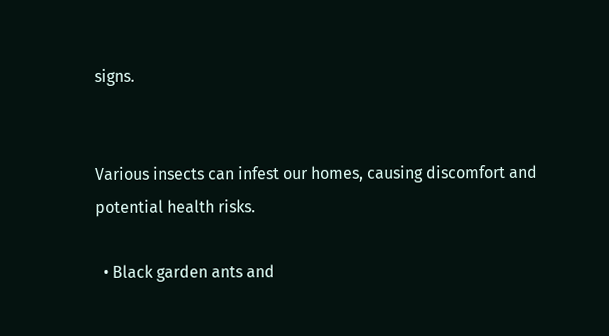signs.


Various insects can infest our homes, causing discomfort and potential health risks.

  • Black garden ants and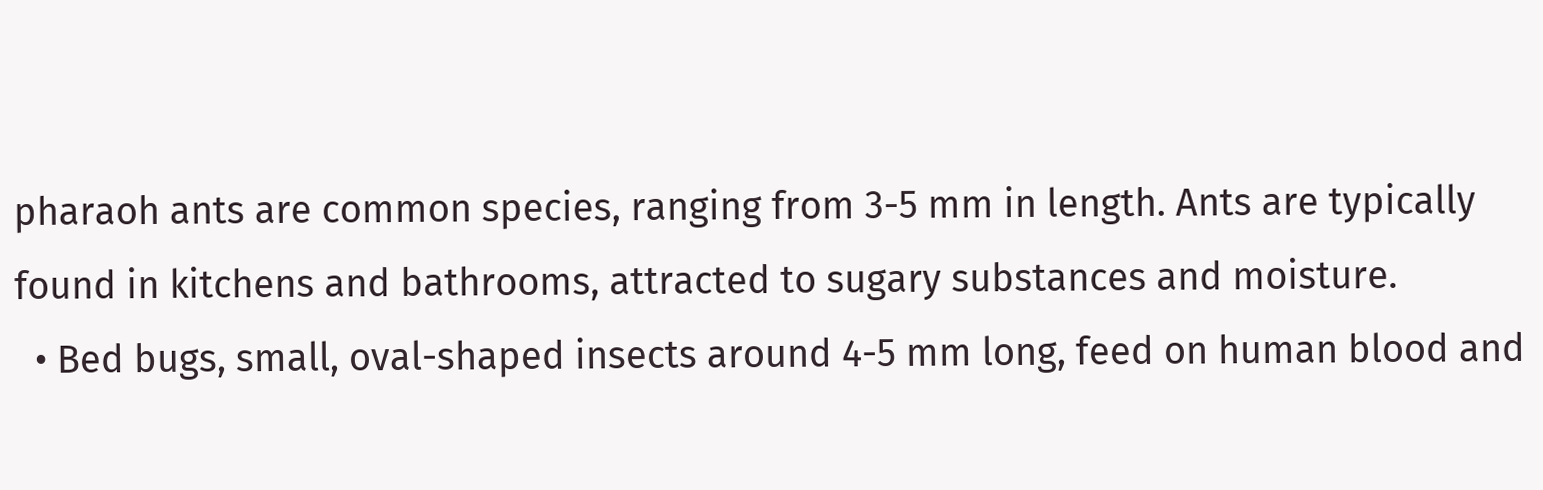pharaoh ants are common species, ranging from 3-5 mm in length. Ants are typically found in kitchens and bathrooms, attracted to sugary substances and moisture.
  • Bed bugs, small, oval-shaped insects around 4-5 mm long, feed on human blood and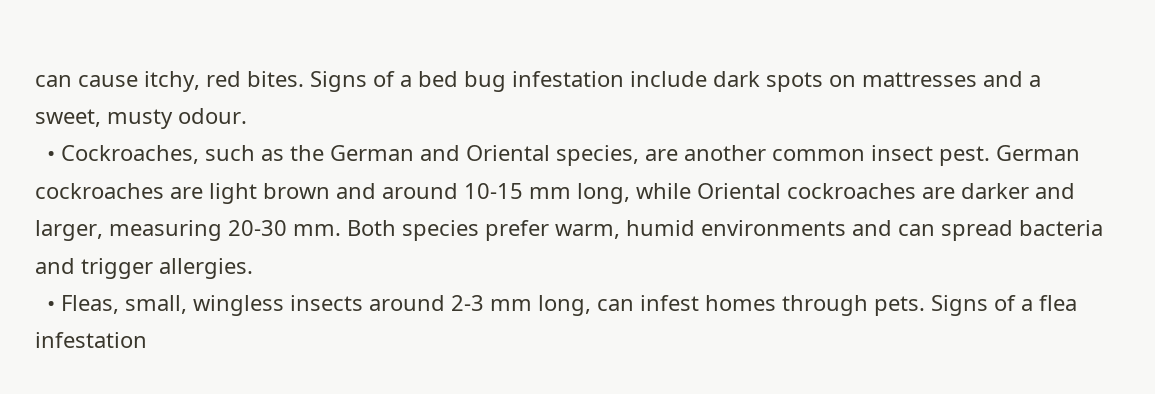can cause itchy, red bites. Signs of a bed bug infestation include dark spots on mattresses and a sweet, musty odour.
  • Cockroaches, such as the German and Oriental species, are another common insect pest. German cockroaches are light brown and around 10-15 mm long, while Oriental cockroaches are darker and larger, measuring 20-30 mm. Both species prefer warm, humid environments and can spread bacteria and trigger allergies.
  • Fleas, small, wingless insects around 2-3 mm long, can infest homes through pets. Signs of a flea infestation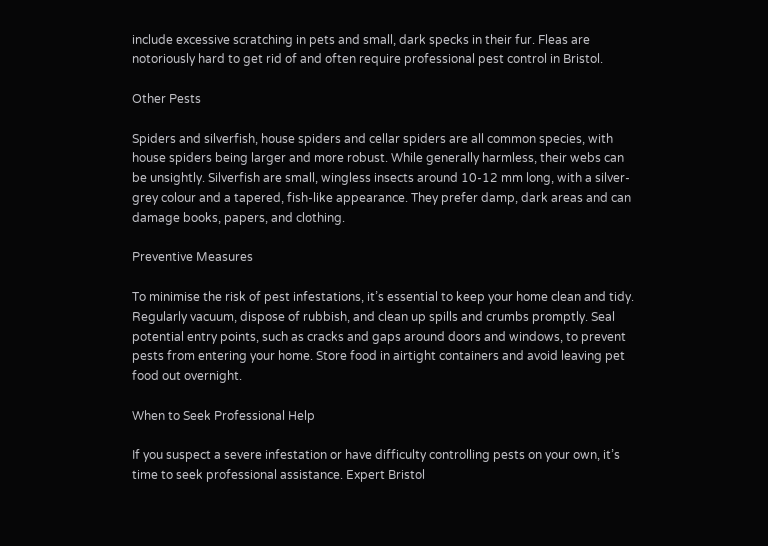include excessive scratching in pets and small, dark specks in their fur. Fleas are notoriously hard to get rid of and often require professional pest control in Bristol.

Other Pests

Spiders and silverfish, house spiders and cellar spiders are all common species, with house spiders being larger and more robust. While generally harmless, their webs can be unsightly. Silverfish are small, wingless insects around 10-12 mm long, with a silver-grey colour and a tapered, fish-like appearance. They prefer damp, dark areas and can damage books, papers, and clothing.

Preventive Measures

To minimise the risk of pest infestations, it’s essential to keep your home clean and tidy. Regularly vacuum, dispose of rubbish, and clean up spills and crumbs promptly. Seal potential entry points, such as cracks and gaps around doors and windows, to prevent pests from entering your home. Store food in airtight containers and avoid leaving pet food out overnight.

When to Seek Professional Help

If you suspect a severe infestation or have difficulty controlling pests on your own, it’s time to seek professional assistance. Expert Bristol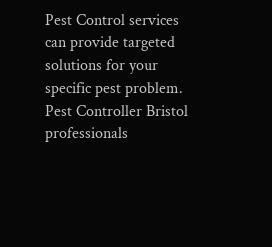Pest Control services can provide targeted solutions for your specific pest problem. Pest Controller Bristol professionals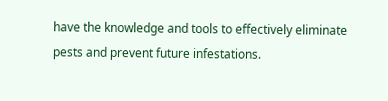have the knowledge and tools to effectively eliminate pests and prevent future infestations.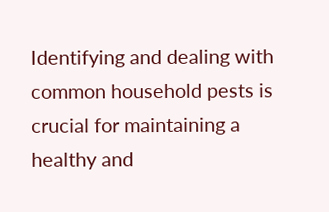Identifying and dealing with common household pests is crucial for maintaining a healthy and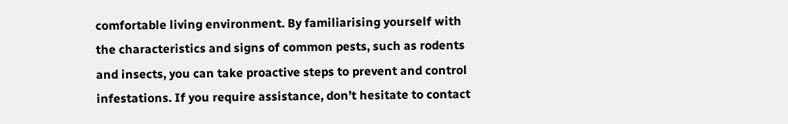comfortable living environment. By familiarising yourself with the characteristics and signs of common pests, such as rodents and insects, you can take proactive steps to prevent and control infestations. If you require assistance, don’t hesitate to contact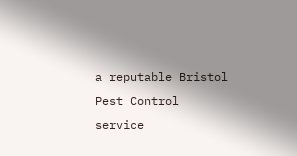a reputable Bristol Pest Control service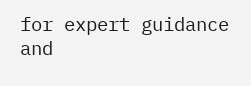for expert guidance and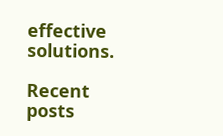effective solutions.

Recent posts